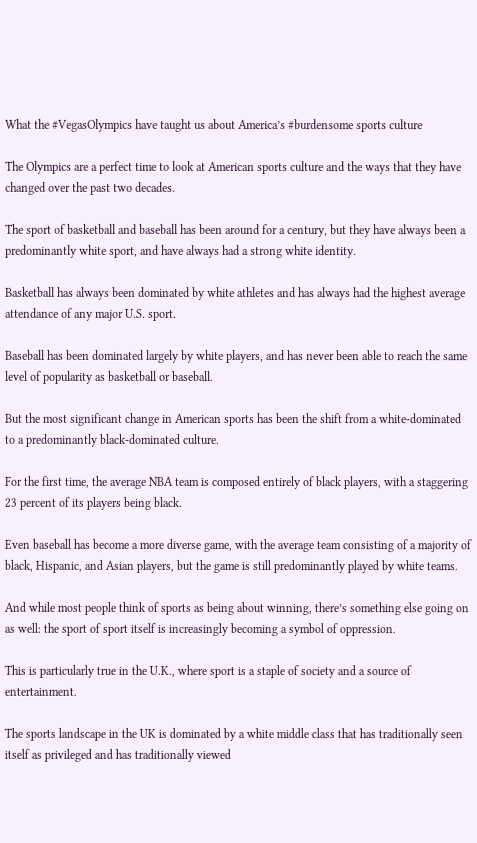What the #VegasOlympics have taught us about America’s #burdensome sports culture

The Olympics are a perfect time to look at American sports culture and the ways that they have changed over the past two decades.

The sport of basketball and baseball has been around for a century, but they have always been a predominantly white sport, and have always had a strong white identity.

Basketball has always been dominated by white athletes and has always had the highest average attendance of any major U.S. sport.

Baseball has been dominated largely by white players, and has never been able to reach the same level of popularity as basketball or baseball.

But the most significant change in American sports has been the shift from a white-dominated to a predominantly black-dominated culture.

For the first time, the average NBA team is composed entirely of black players, with a staggering 23 percent of its players being black.

Even baseball has become a more diverse game, with the average team consisting of a majority of black, Hispanic, and Asian players, but the game is still predominantly played by white teams.

And while most people think of sports as being about winning, there’s something else going on as well: the sport of sport itself is increasingly becoming a symbol of oppression.

This is particularly true in the U.K., where sport is a staple of society and a source of entertainment.

The sports landscape in the UK is dominated by a white middle class that has traditionally seen itself as privileged and has traditionally viewed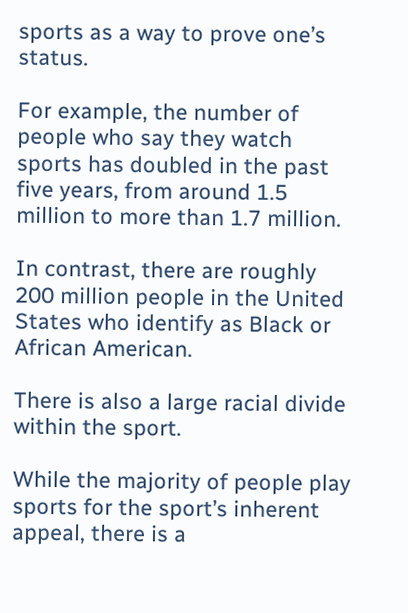sports as a way to prove one’s status.

For example, the number of people who say they watch sports has doubled in the past five years, from around 1.5 million to more than 1.7 million.

In contrast, there are roughly 200 million people in the United States who identify as Black or African American.

There is also a large racial divide within the sport.

While the majority of people play sports for the sport’s inherent appeal, there is a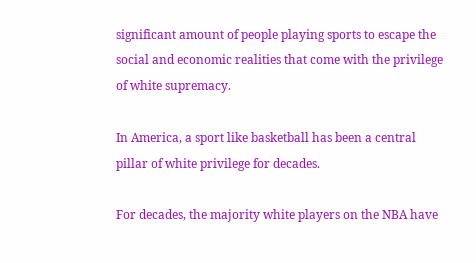significant amount of people playing sports to escape the social and economic realities that come with the privilege of white supremacy.

In America, a sport like basketball has been a central pillar of white privilege for decades.

For decades, the majority white players on the NBA have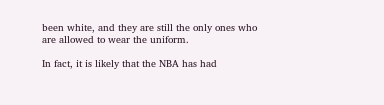been white, and they are still the only ones who are allowed to wear the uniform.

In fact, it is likely that the NBA has had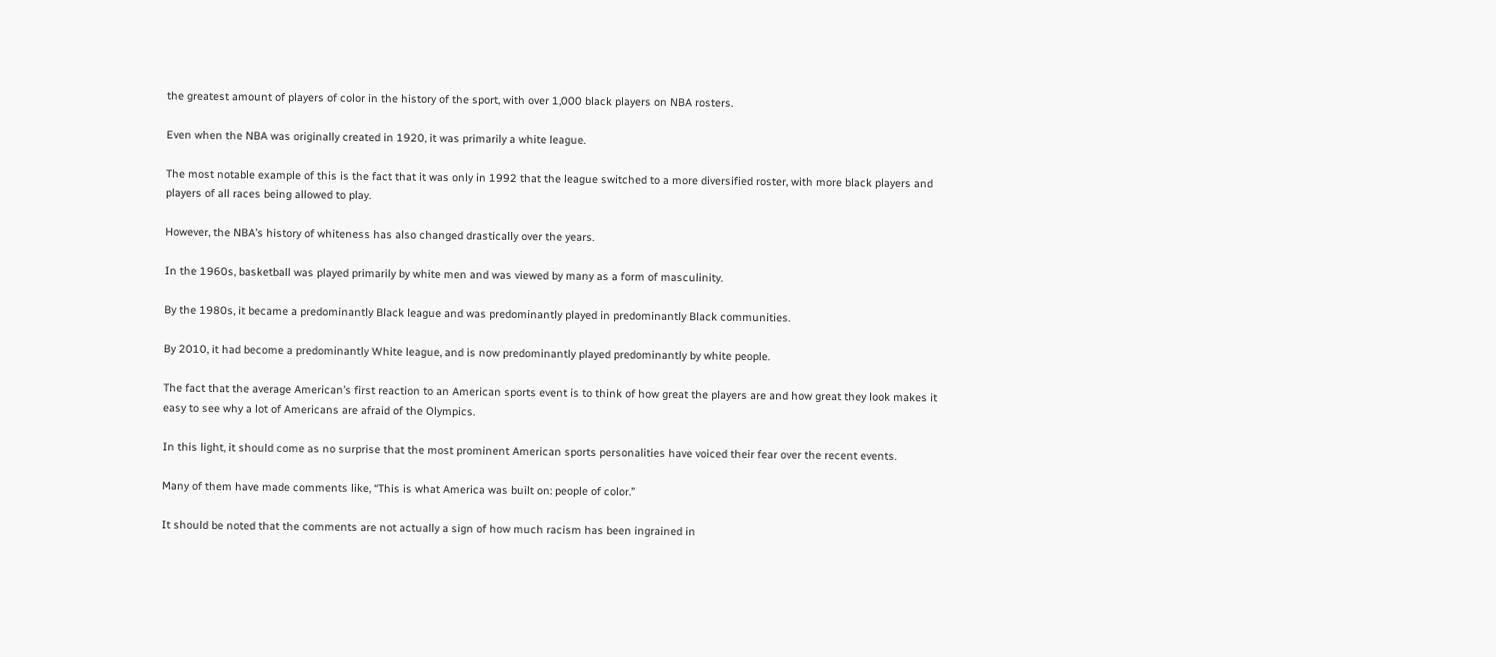the greatest amount of players of color in the history of the sport, with over 1,000 black players on NBA rosters.

Even when the NBA was originally created in 1920, it was primarily a white league.

The most notable example of this is the fact that it was only in 1992 that the league switched to a more diversified roster, with more black players and players of all races being allowed to play.

However, the NBA’s history of whiteness has also changed drastically over the years.

In the 1960s, basketball was played primarily by white men and was viewed by many as a form of masculinity.

By the 1980s, it became a predominantly Black league and was predominantly played in predominantly Black communities.

By 2010, it had become a predominantly White league, and is now predominantly played predominantly by white people.

The fact that the average American’s first reaction to an American sports event is to think of how great the players are and how great they look makes it easy to see why a lot of Americans are afraid of the Olympics.

In this light, it should come as no surprise that the most prominent American sports personalities have voiced their fear over the recent events.

Many of them have made comments like, “This is what America was built on: people of color.”

It should be noted that the comments are not actually a sign of how much racism has been ingrained in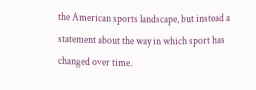the American sports landscape, but instead a statement about the way in which sport has changed over time.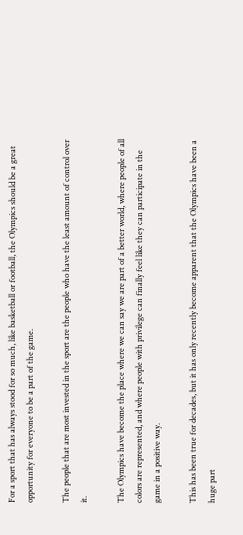For a sport that has always stood for so much, like basketball or football, the Olympics should be a great opportunity for everyone to be a part of the game.

The people that are most invested in the sport are the people who have the least amount of control over it.

The Olympics have become the place where we can say we are part of a better world, where people of all colors are represented, and where people with privilege can finally feel like they can participate in the game in a positive way.

This has been true for decades, but it has only recently become apparent that the Olympics have been a huge part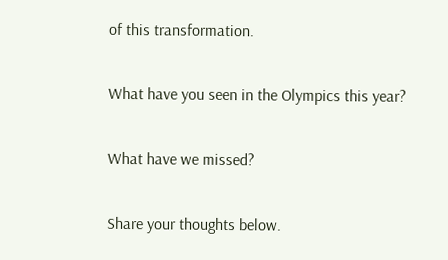of this transformation.

What have you seen in the Olympics this year?

What have we missed?

Share your thoughts below.